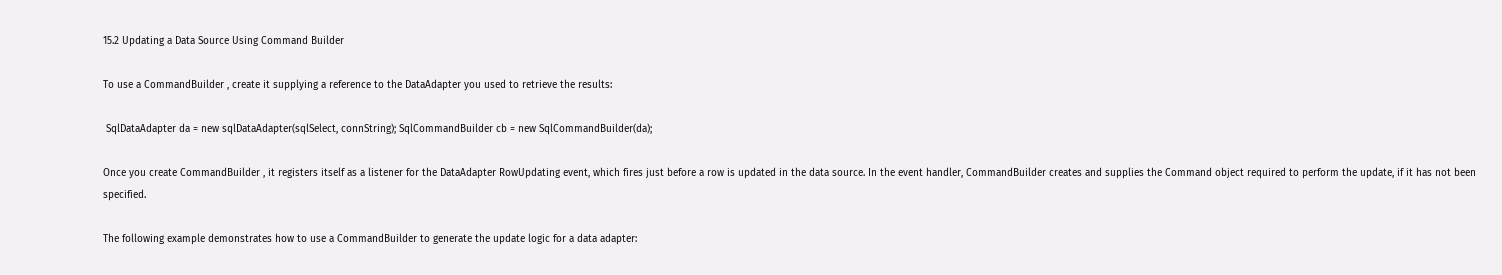15.2 Updating a Data Source Using Command Builder

To use a CommandBuilder , create it supplying a reference to the DataAdapter you used to retrieve the results:

 SqlDataAdapter da = new sqlDataAdapter(sqlSelect, connString); SqlCommandBuilder cb = new SqlCommandBuilder(da);

Once you create CommandBuilder , it registers itself as a listener for the DataAdapter RowUpdating event, which fires just before a row is updated in the data source. In the event handler, CommandBuilder creates and supplies the Command object required to perform the update, if it has not been specified.

The following example demonstrates how to use a CommandBuilder to generate the update logic for a data adapter: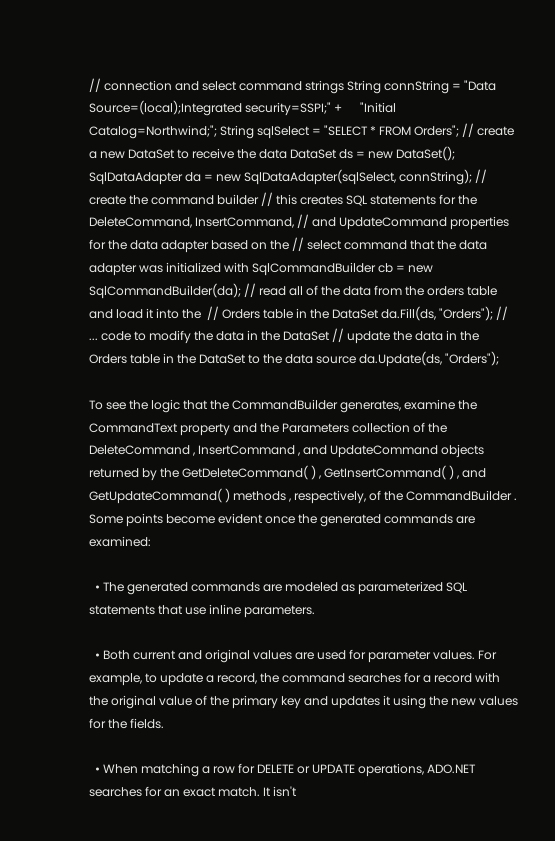// connection and select command strings String connString = "Data Source=(local);Integrated security=SSPI;" +      "Initial Catalog=Northwind;"; String sqlSelect = "SELECT * FROM Orders"; // create a new DataSet to receive the data DataSet ds = new DataSet(); SqlDataAdapter da = new SqlDataAdapter(sqlSelect, connString); // create the command builder // this creates SQL statements for the DeleteCommand, InsertCommand, // and UpdateCommand properties for the data adapter based on the // select command that the data adapter was initialized with SqlCommandBuilder cb = new SqlCommandBuilder(da); // read all of the data from the orders table and load it into the  // Orders table in the DataSet da.Fill(ds, "Orders"); // ... code to modify the data in the DataSet // update the data in the Orders table in the DataSet to the data source da.Update(ds, "Orders");

To see the logic that the CommandBuilder generates, examine the CommandText property and the Parameters collection of the DeleteCommand , InsertCommand , and UpdateCommand objects returned by the GetDeleteCommand( ) , GetInsertCommand( ) , and GetUpdateCommand( ) methods , respectively, of the CommandBuilder . Some points become evident once the generated commands are examined:

  • The generated commands are modeled as parameterized SQL statements that use inline parameters.

  • Both current and original values are used for parameter values. For example, to update a record, the command searches for a record with the original value of the primary key and updates it using the new values for the fields.

  • When matching a row for DELETE or UPDATE operations, ADO.NET searches for an exact match. It isn't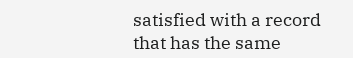satisfied with a record that has the same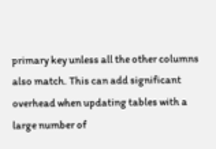primary key unless all the other columns also match. This can add significant overhead when updating tables with a large number of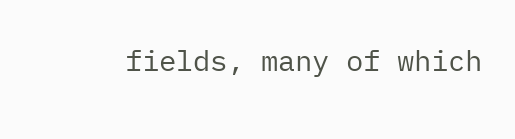fields, many of which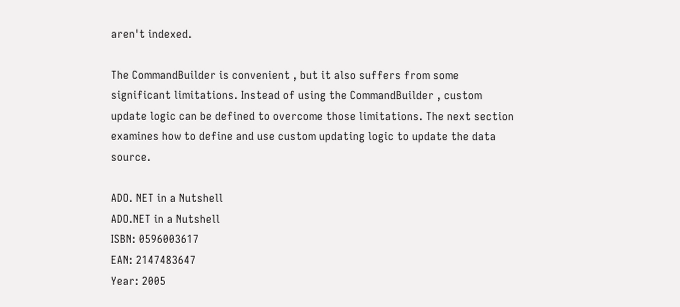aren't indexed.

The CommandBuilder is convenient , but it also suffers from some significant limitations. Instead of using the CommandBuilder , custom update logic can be defined to overcome those limitations. The next section examines how to define and use custom updating logic to update the data source.

ADO. NET in a Nutshell
ADO.NET in a Nutshell
ISBN: 0596003617
EAN: 2147483647
Year: 2005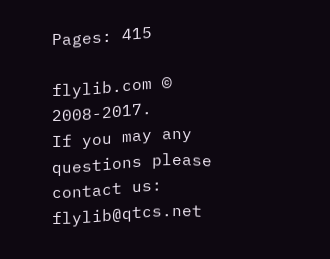Pages: 415

flylib.com © 2008-2017.
If you may any questions please contact us: flylib@qtcs.net